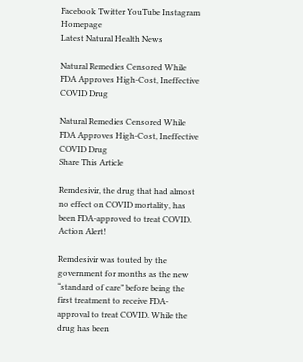Facebook Twitter YouTube Instagram Homepage
Latest Natural Health News

Natural Remedies Censored While FDA Approves High-Cost, Ineffective COVID Drug

Natural Remedies Censored While FDA Approves High-Cost, Ineffective COVID Drug
Share This Article

Remdesivir, the drug that had almost no effect on COVID mortality, has been FDA-approved to treat COVID. Action Alert!

Remdesivir was touted by the government for months as the new “standard of care” before being the first treatment to receive FDA-approval to treat COVID. While the drug has been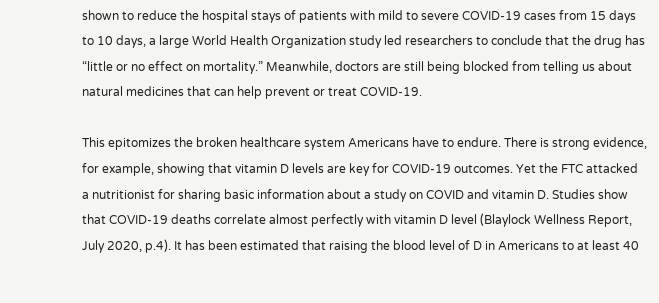shown to reduce the hospital stays of patients with mild to severe COVID-19 cases from 15 days to 10 days, a large World Health Organization study led researchers to conclude that the drug has “little or no effect on mortality.” Meanwhile, doctors are still being blocked from telling us about natural medicines that can help prevent or treat COVID-19.

This epitomizes the broken healthcare system Americans have to endure. There is strong evidence, for example, showing that vitamin D levels are key for COVID-19 outcomes. Yet the FTC attacked a nutritionist for sharing basic information about a study on COVID and vitamin D. Studies show that COVID-19 deaths correlate almost perfectly with vitamin D level (Blaylock Wellness Report, July 2020, p.4). It has been estimated that raising the blood level of D in Americans to at least 40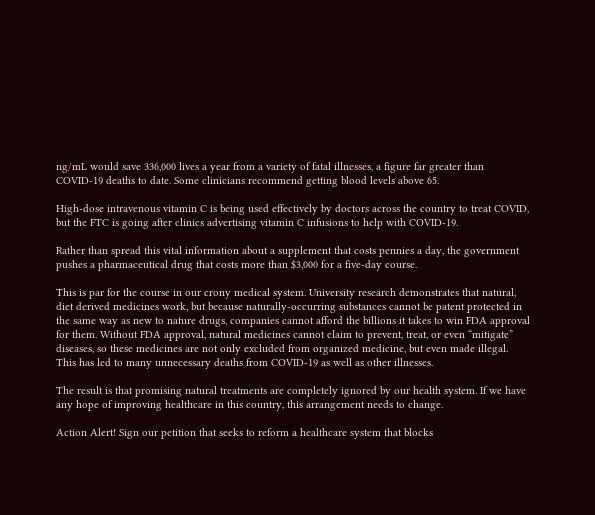ng/mL would save 336,000 lives a year from a variety of fatal illnesses, a figure far greater than COVID-19 deaths to date. Some clinicians recommend getting blood levels above 65.

High-dose intravenous vitamin C is being used effectively by doctors across the country to treat COVID, but the FTC is going after clinics advertising vitamin C infusions to help with COVID-19.

Rather than spread this vital information about a supplement that costs pennies a day, the government pushes a pharmaceutical drug that costs more than $3,000 for a five-day course.

This is par for the course in our crony medical system. University research demonstrates that natural, diet derived medicines work, but because naturally-occurring substances cannot be patent protected in the same way as new to nature drugs, companies cannot afford the billions it takes to win FDA approval for them. Without FDA approval, natural medicines cannot claim to prevent, treat, or even “mitigate” diseases, so these medicines are not only excluded from organized medicine, but even made illegal.  This has led to many unnecessary deaths from COVID-19 as well as other illnesses.

The result is that promising natural treatments are completely ignored by our health system. If we have any hope of improving healthcare in this country, this arrangement needs to change.

Action Alert! Sign our petition that seeks to reform a healthcare system that blocks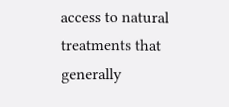access to natural treatments that generally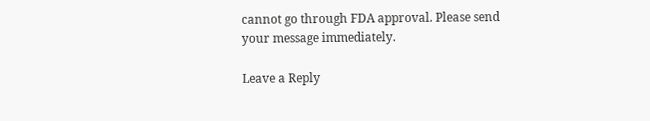cannot go through FDA approval. Please send your message immediately.

Leave a Reply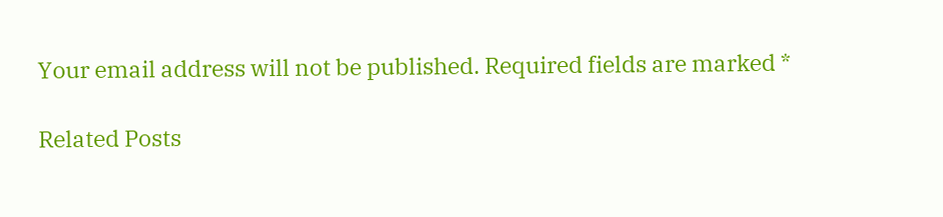Your email address will not be published. Required fields are marked *

Related Posts